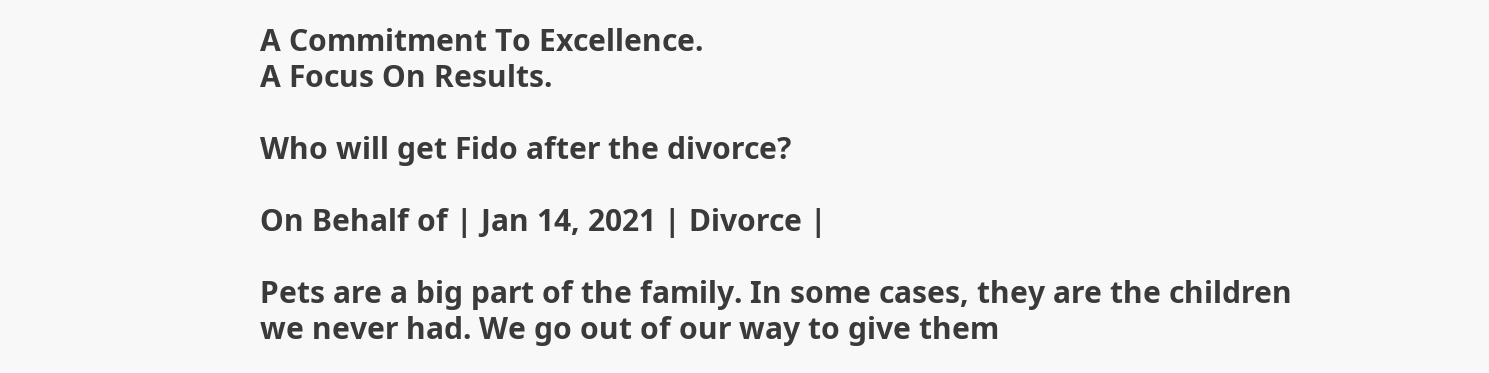A Commitment To Excellence.
A Focus On Results.

Who will get Fido after the divorce?

On Behalf of | Jan 14, 2021 | Divorce |

Pets are a big part of the family. In some cases, they are the children we never had. We go out of our way to give them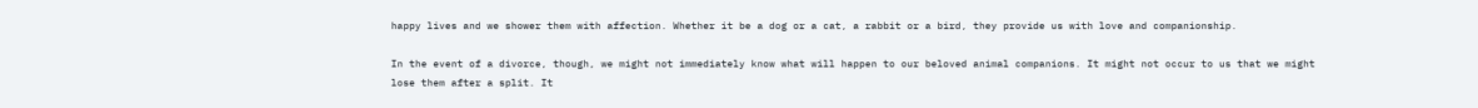happy lives and we shower them with affection. Whether it be a dog or a cat, a rabbit or a bird, they provide us with love and companionship.

In the event of a divorce, though, we might not immediately know what will happen to our beloved animal companions. It might not occur to us that we might lose them after a split. It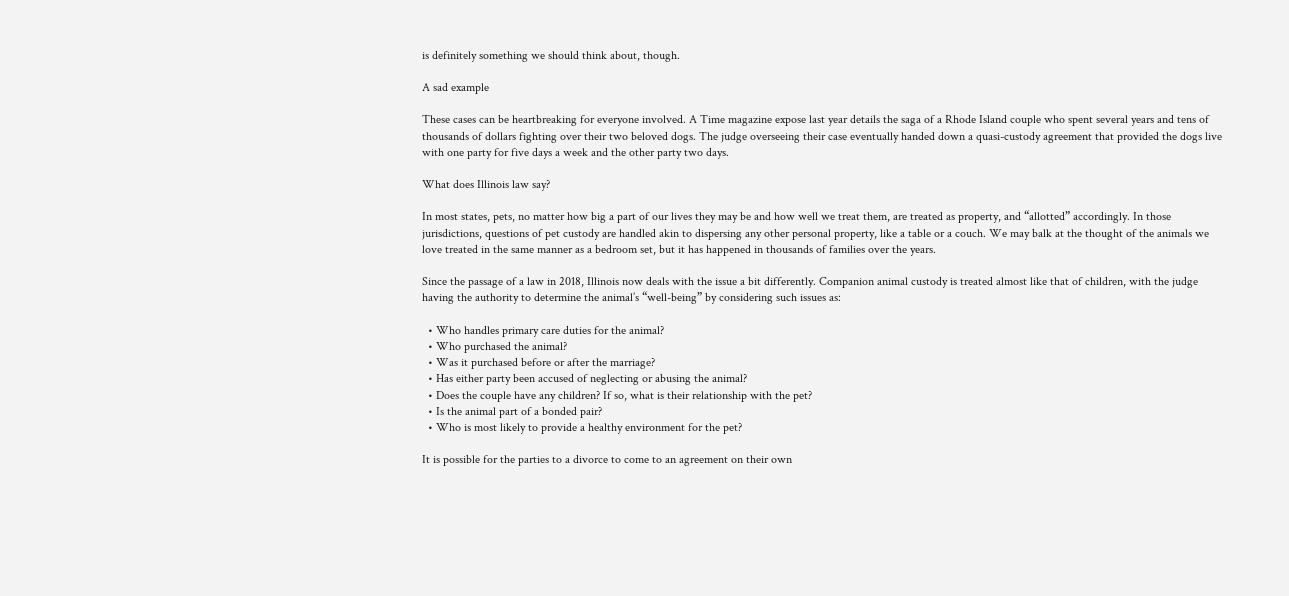is definitely something we should think about, though.

A sad example

These cases can be heartbreaking for everyone involved. A Time magazine expose last year details the saga of a Rhode Island couple who spent several years and tens of thousands of dollars fighting over their two beloved dogs. The judge overseeing their case eventually handed down a quasi-custody agreement that provided the dogs live with one party for five days a week and the other party two days.

What does Illinois law say?

In most states, pets, no matter how big a part of our lives they may be and how well we treat them, are treated as property, and “allotted” accordingly. In those jurisdictions, questions of pet custody are handled akin to dispersing any other personal property, like a table or a couch. We may balk at the thought of the animals we love treated in the same manner as a bedroom set, but it has happened in thousands of families over the years.

Since the passage of a law in 2018, Illinois now deals with the issue a bit differently. Companion animal custody is treated almost like that of children, with the judge having the authority to determine the animal’s “well-being” by considering such issues as:

  • Who handles primary care duties for the animal?
  • Who purchased the animal?
  • Was it purchased before or after the marriage?
  • Has either party been accused of neglecting or abusing the animal?
  • Does the couple have any children? If so, what is their relationship with the pet?
  • Is the animal part of a bonded pair?
  • Who is most likely to provide a healthy environment for the pet?

It is possible for the parties to a divorce to come to an agreement on their own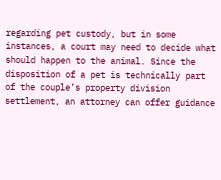regarding pet custody, but in some instances, a court may need to decide what should happen to the animal. Since the disposition of a pet is technically part of the couple’s property division settlement, an attorney can offer guidance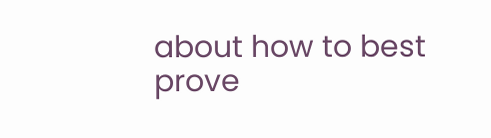about how to best prove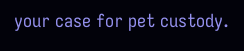your case for pet custody.